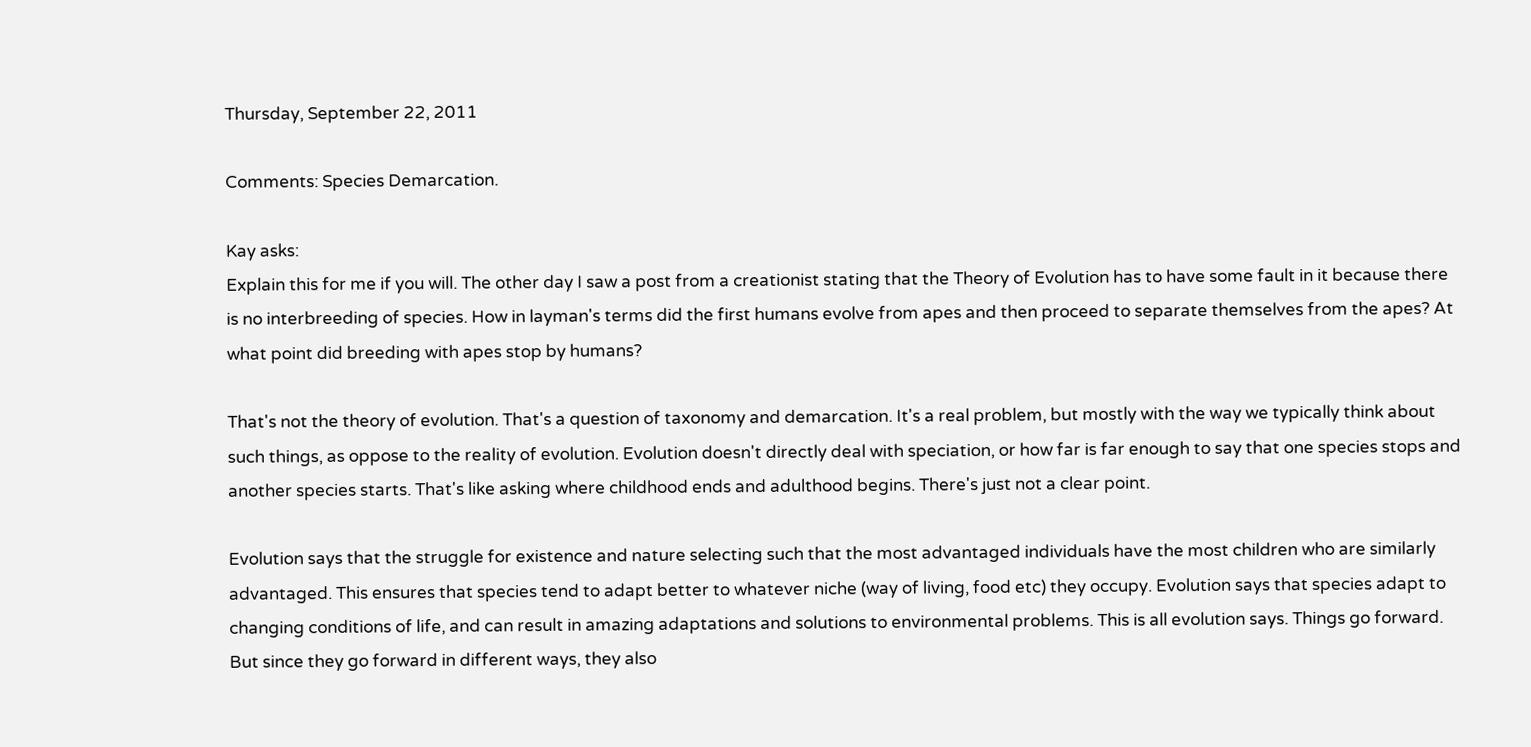Thursday, September 22, 2011

Comments: Species Demarcation.

Kay asks:
Explain this for me if you will. The other day I saw a post from a creationist stating that the Theory of Evolution has to have some fault in it because there is no interbreeding of species. How in layman's terms did the first humans evolve from apes and then proceed to separate themselves from the apes? At what point did breeding with apes stop by humans?

That's not the theory of evolution. That's a question of taxonomy and demarcation. It's a real problem, but mostly with the way we typically think about such things, as oppose to the reality of evolution. Evolution doesn't directly deal with speciation, or how far is far enough to say that one species stops and another species starts. That's like asking where childhood ends and adulthood begins. There's just not a clear point.

Evolution says that the struggle for existence and nature selecting such that the most advantaged individuals have the most children who are similarly advantaged. This ensures that species tend to adapt better to whatever niche (way of living, food etc) they occupy. Evolution says that species adapt to changing conditions of life, and can result in amazing adaptations and solutions to environmental problems. This is all evolution says. Things go forward. But since they go forward in different ways, they also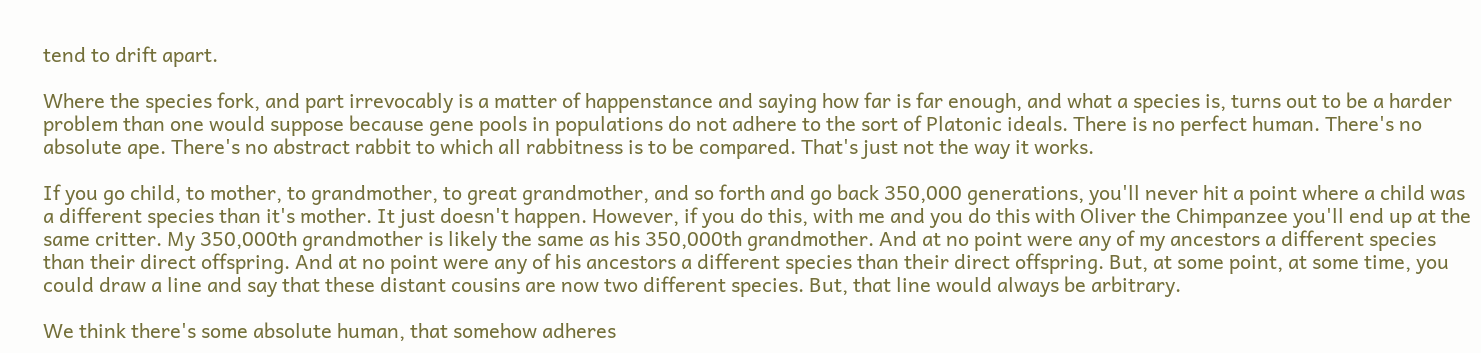tend to drift apart.

Where the species fork, and part irrevocably is a matter of happenstance and saying how far is far enough, and what a species is, turns out to be a harder problem than one would suppose because gene pools in populations do not adhere to the sort of Platonic ideals. There is no perfect human. There's no absolute ape. There's no abstract rabbit to which all rabbitness is to be compared. That's just not the way it works.

If you go child, to mother, to grandmother, to great grandmother, and so forth and go back 350,000 generations, you'll never hit a point where a child was a different species than it's mother. It just doesn't happen. However, if you do this, with me and you do this with Oliver the Chimpanzee you'll end up at the same critter. My 350,000th grandmother is likely the same as his 350,000th grandmother. And at no point were any of my ancestors a different species than their direct offspring. And at no point were any of his ancestors a different species than their direct offspring. But, at some point, at some time, you could draw a line and say that these distant cousins are now two different species. But, that line would always be arbitrary.

We think there's some absolute human, that somehow adheres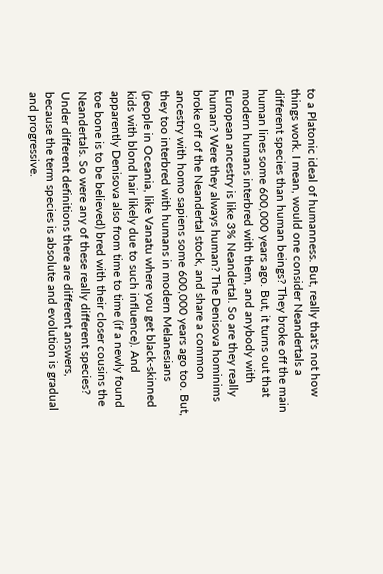to a Platonic ideal of humanness. But, really that's not how things work. I mean, would one consider Neandertals a different species than human beings? They broke off the main human lines some 600,000 years ago. But, it turns out that modern humans interbred with them, and anybody with European ancestry is like 3% Neandertal. So are they really human? Were they always human? The Denisova hominims broke off of the Neandertal stock, and share a common ancestry with homo sapiens some 600,000 years ago too. But, they too interbred with humans in modern Melanesians (people in Oceania, like Vanatu where you get black-skinned kids with blond hair likely due to such influence). And apparently Denisova also from time to time (if a newly found toe bone is to be believed) bred with their closer cousins the Neandertals. So were any of these really different species? Under different definitions there are different answers, because the term species is absolute and evolution is gradual and progressive.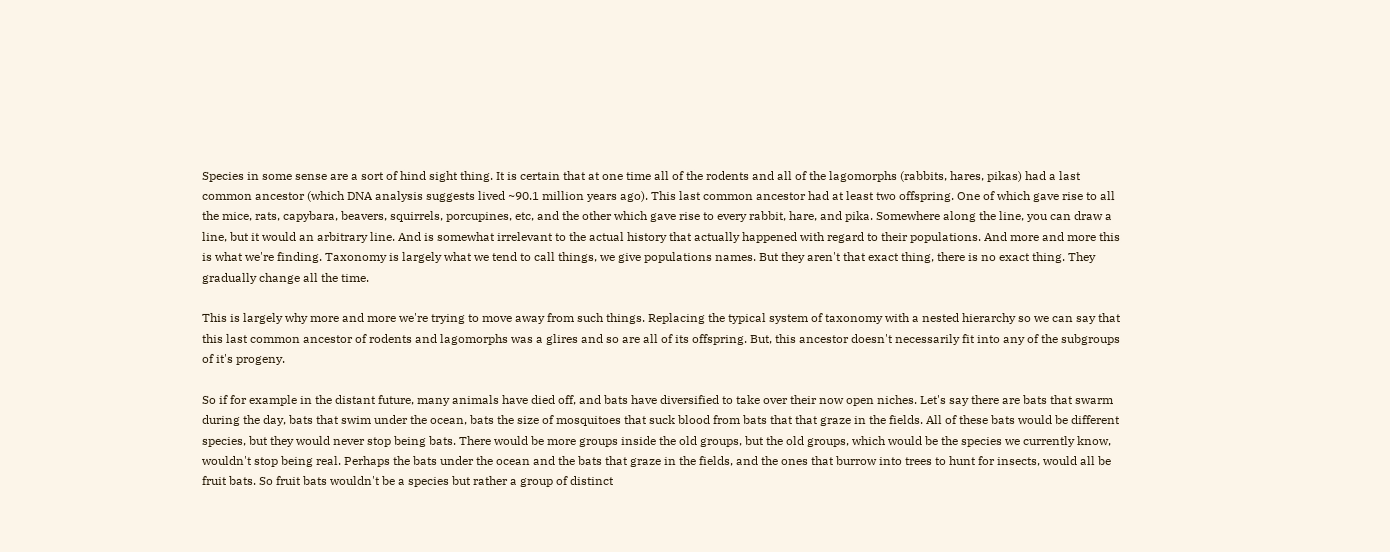Species in some sense are a sort of hind sight thing. It is certain that at one time all of the rodents and all of the lagomorphs (rabbits, hares, pikas) had a last common ancestor (which DNA analysis suggests lived ~90.1 million years ago). This last common ancestor had at least two offspring. One of which gave rise to all the mice, rats, capybara, beavers, squirrels, porcupines, etc, and the other which gave rise to every rabbit, hare, and pika. Somewhere along the line, you can draw a line, but it would an arbitrary line. And is somewhat irrelevant to the actual history that actually happened with regard to their populations. And more and more this is what we're finding. Taxonomy is largely what we tend to call things, we give populations names. But they aren't that exact thing, there is no exact thing. They gradually change all the time.

This is largely why more and more we're trying to move away from such things. Replacing the typical system of taxonomy with a nested hierarchy so we can say that this last common ancestor of rodents and lagomorphs was a glires and so are all of its offspring. But, this ancestor doesn't necessarily fit into any of the subgroups of it's progeny.

So if for example in the distant future, many animals have died off, and bats have diversified to take over their now open niches. Let's say there are bats that swarm during the day, bats that swim under the ocean, bats the size of mosquitoes that suck blood from bats that that graze in the fields. All of these bats would be different species, but they would never stop being bats. There would be more groups inside the old groups, but the old groups, which would be the species we currently know, wouldn't stop being real. Perhaps the bats under the ocean and the bats that graze in the fields, and the ones that burrow into trees to hunt for insects, would all be fruit bats. So fruit bats wouldn't be a species but rather a group of distinct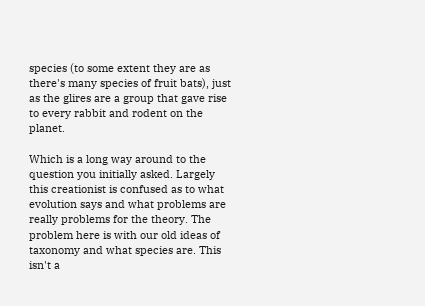species (to some extent they are as there's many species of fruit bats), just as the glires are a group that gave rise to every rabbit and rodent on the planet.

Which is a long way around to the question you initially asked. Largely this creationist is confused as to what evolution says and what problems are really problems for the theory. The problem here is with our old ideas of taxonomy and what species are. This isn't a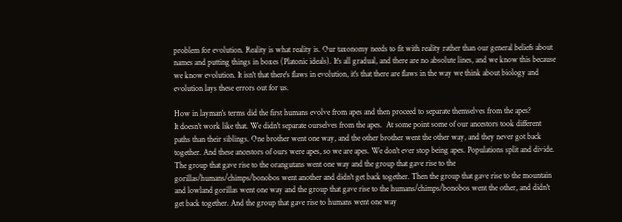problem for evolution. Reality is what reality is. Our taxonomy needs to fit with reality rather than our general beliefs about names and putting things in boxes (Platonic ideals). It's all gradual, and there are no absolute lines, and we know this because we know evolution. It isn't that there's flaws in evolution, it's that there are flaws in the way we think about biology and evolution lays these errors out for us.

How in layman's terms did the first humans evolve from apes and then proceed to separate themselves from the apes?
It doesn't work like that. We didn't separate ourselves from the apes.  At some point some of our ancestors took different paths than their siblings. One brother went one way, and the other brother went the other way, and they never got back together. And these ancestors of ours were apes, so we are apes. We don't ever stop being apes. Populations split and divide. The group that gave rise to the orangutans went one way and the group that gave rise to the gorillas/humans/chimps/bonobos went another and didn't get back together. Then the group that gave rise to the mountain and lowland gorillas went one way and the group that gave rise to the humans/chimps/bonobos went the other, and didn't get back together. And the group that gave rise to humans went one way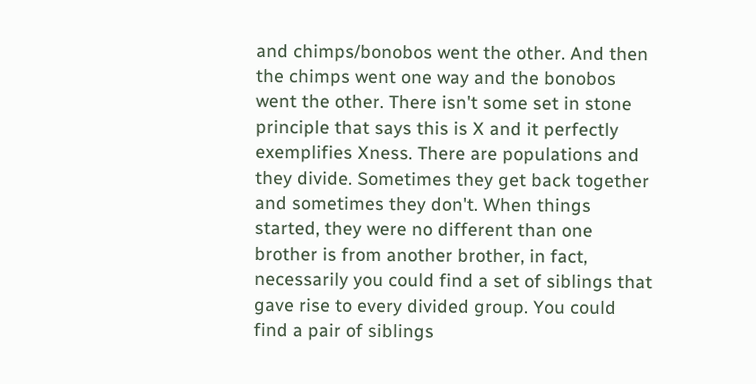and chimps/bonobos went the other. And then the chimps went one way and the bonobos went the other. There isn't some set in stone principle that says this is X and it perfectly exemplifies Xness. There are populations and they divide. Sometimes they get back together and sometimes they don't. When things started, they were no different than one brother is from another brother, in fact, necessarily you could find a set of siblings that gave rise to every divided group. You could find a pair of siblings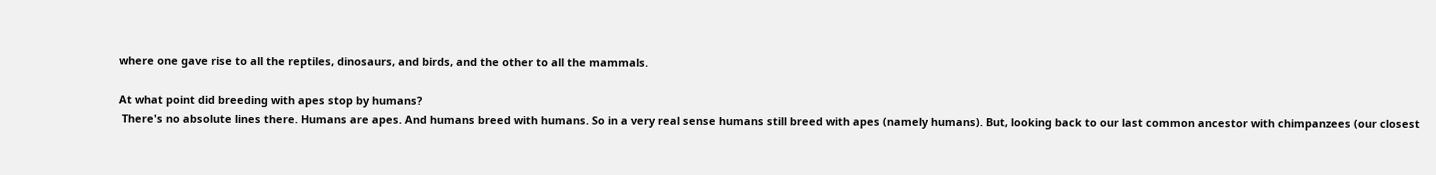where one gave rise to all the reptiles, dinosaurs, and birds, and the other to all the mammals.

At what point did breeding with apes stop by humans?
 There's no absolute lines there. Humans are apes. And humans breed with humans. So in a very real sense humans still breed with apes (namely humans). But, looking back to our last common ancestor with chimpanzees (our closest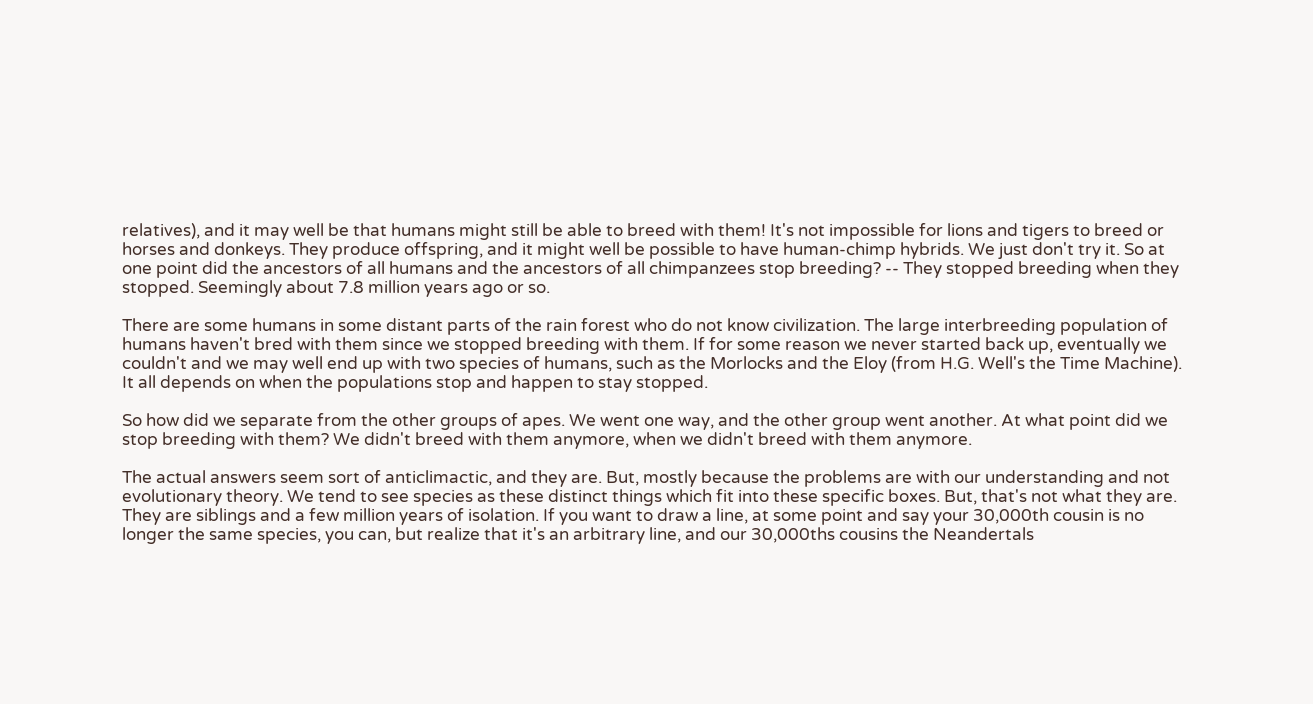relatives), and it may well be that humans might still be able to breed with them! It's not impossible for lions and tigers to breed or horses and donkeys. They produce offspring, and it might well be possible to have human-chimp hybrids. We just don't try it. So at one point did the ancestors of all humans and the ancestors of all chimpanzees stop breeding? -- They stopped breeding when they stopped. Seemingly about 7.8 million years ago or so.

There are some humans in some distant parts of the rain forest who do not know civilization. The large interbreeding population of humans haven't bred with them since we stopped breeding with them. If for some reason we never started back up, eventually we couldn't and we may well end up with two species of humans, such as the Morlocks and the Eloy (from H.G. Well's the Time Machine). It all depends on when the populations stop and happen to stay stopped.

So how did we separate from the other groups of apes. We went one way, and the other group went another. At what point did we stop breeding with them? We didn't breed with them anymore, when we didn't breed with them anymore.

The actual answers seem sort of anticlimactic, and they are. But, mostly because the problems are with our understanding and not evolutionary theory. We tend to see species as these distinct things which fit into these specific boxes. But, that's not what they are. They are siblings and a few million years of isolation. If you want to draw a line, at some point and say your 30,000th cousin is no longer the same species, you can, but realize that it's an arbitrary line, and our 30,000ths cousins the Neandertals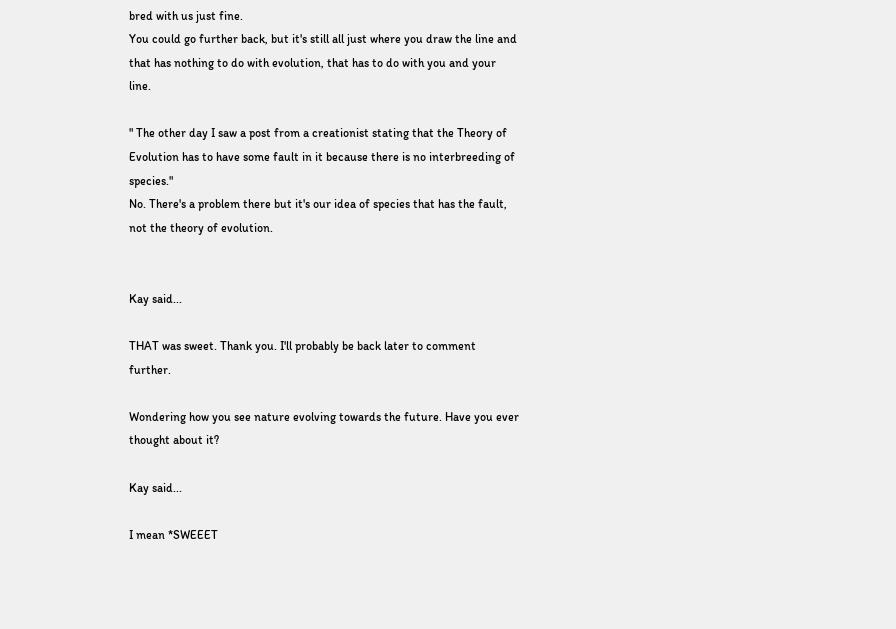bred with us just fine.
You could go further back, but it's still all just where you draw the line and that has nothing to do with evolution, that has to do with you and your line.

" The other day I saw a post from a creationist stating that the Theory of Evolution has to have some fault in it because there is no interbreeding of species."
No. There's a problem there but it's our idea of species that has the fault, not the theory of evolution.


Kay said...

THAT was sweet. Thank you. I'll probably be back later to comment further.

Wondering how you see nature evolving towards the future. Have you ever thought about it?

Kay said...

I mean *SWEEET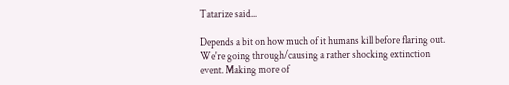Tatarize said...

Depends a bit on how much of it humans kill before flaring out. We're going through/causing a rather shocking extinction event. Making more of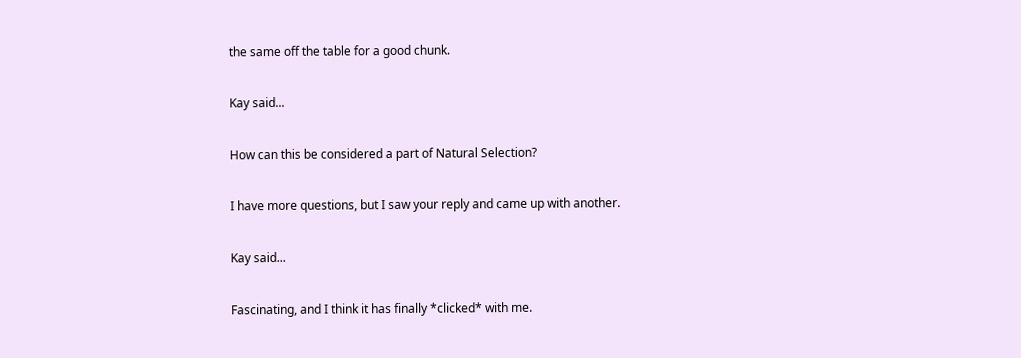the same off the table for a good chunk.

Kay said...

How can this be considered a part of Natural Selection?

I have more questions, but I saw your reply and came up with another.

Kay said...

Fascinating, and I think it has finally *clicked* with me.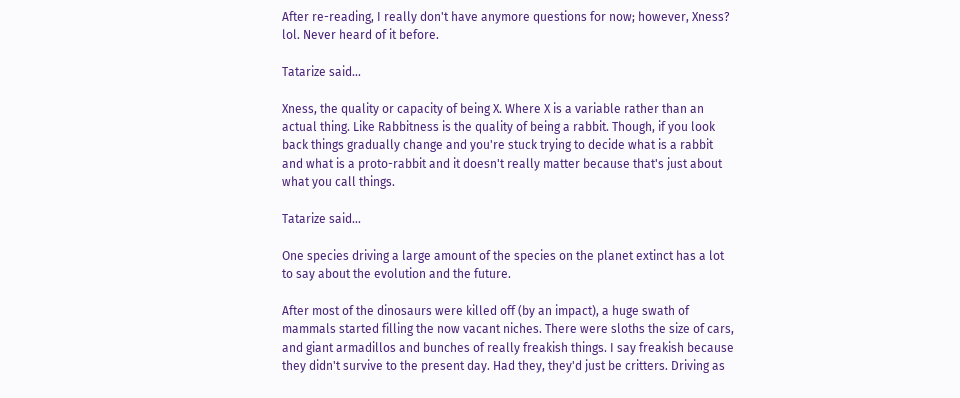After re-reading, I really don't have anymore questions for now; however, Xness? lol. Never heard of it before.

Tatarize said...

Xness, the quality or capacity of being X. Where X is a variable rather than an actual thing. Like Rabbitness is the quality of being a rabbit. Though, if you look back things gradually change and you're stuck trying to decide what is a rabbit and what is a proto-rabbit and it doesn't really matter because that's just about what you call things.

Tatarize said...

One species driving a large amount of the species on the planet extinct has a lot to say about the evolution and the future.

After most of the dinosaurs were killed off (by an impact), a huge swath of mammals started filling the now vacant niches. There were sloths the size of cars, and giant armadillos and bunches of really freakish things. I say freakish because they didn't survive to the present day. Had they, they'd just be critters. Driving as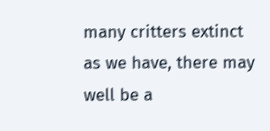many critters extinct as we have, there may well be a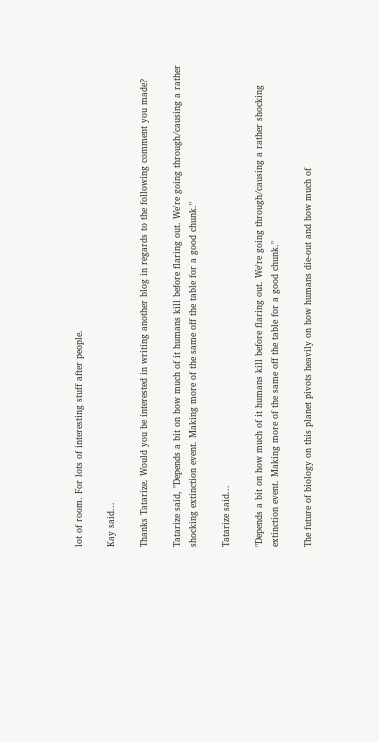lot of room. For lots of interesting stuff after people.

Kay said...

Thanks Tatarize. Would you be interested in writing another blog in regards to the following comment you made?

Tatarize said, "Depends a bit on how much of it humans kill before flaring out. We're going through/causing a rather shocking extinction event. Making more of the same off the table for a good chunk."

Tatarize said...

"Depends a bit on how much of it humans kill before flaring out. We're going through/causing a rather shocking extinction event. Making more of the same off the table for a good chunk."

The future of biology on this planet pivots heavily on how humans die-out and how much of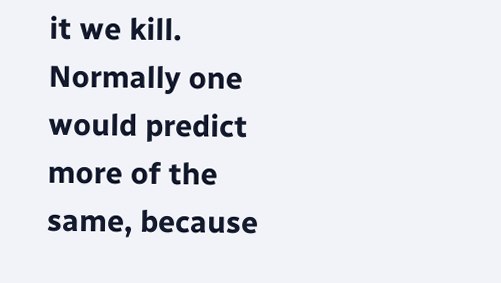it we kill. Normally one would predict more of the same, because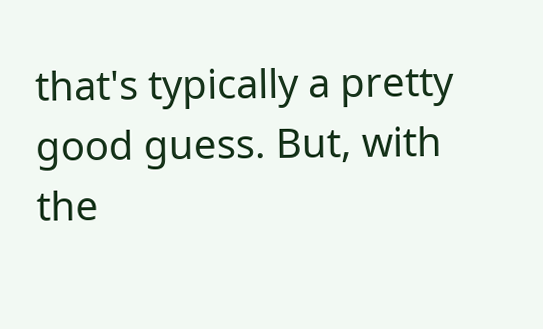that's typically a pretty good guess. But, with the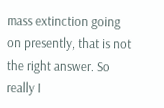mass extinction going on presently, that is not the right answer. So really I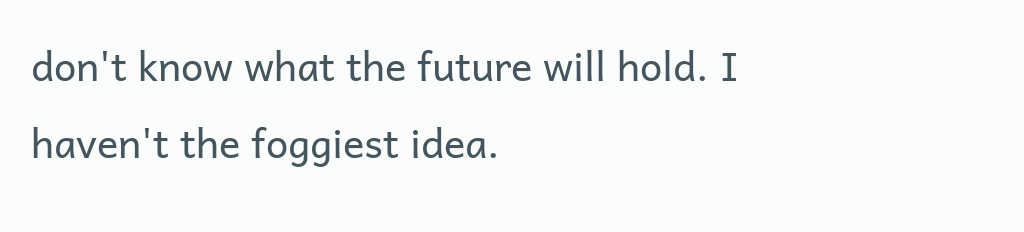don't know what the future will hold. I haven't the foggiest idea.